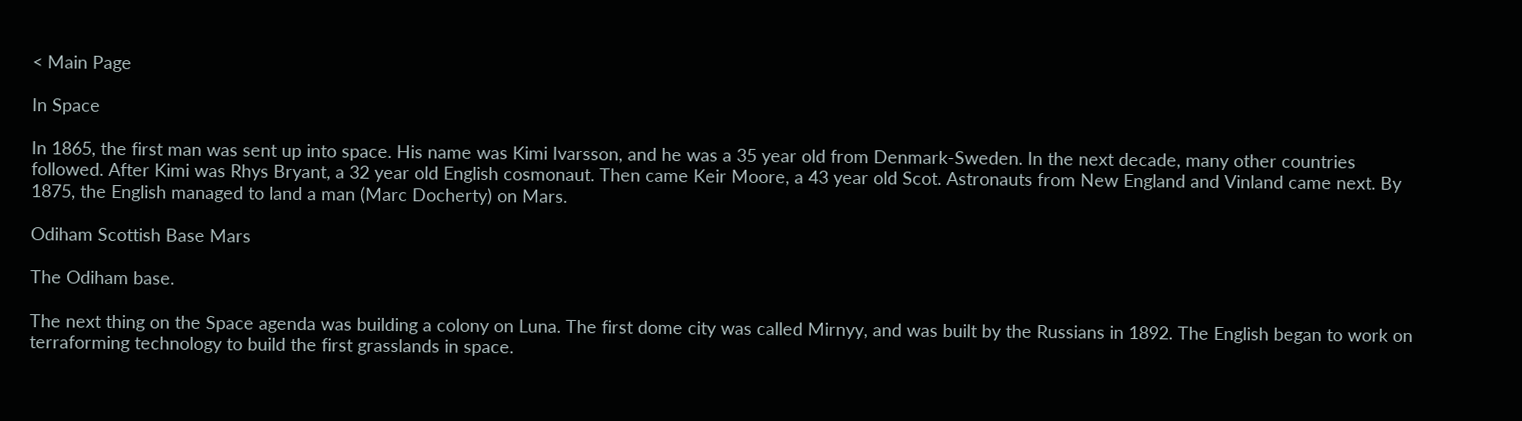< Main Page

In Space

In 1865, the first man was sent up into space. His name was Kimi Ivarsson, and he was a 35 year old from Denmark-Sweden. In the next decade, many other countries followed. After Kimi was Rhys Bryant, a 32 year old English cosmonaut. Then came Keir Moore, a 43 year old Scot. Astronauts from New England and Vinland came next. By 1875, the English managed to land a man (Marc Docherty) on Mars.

Odiham Scottish Base Mars

The Odiham base.

The next thing on the Space agenda was building a colony on Luna. The first dome city was called Mirnyy, and was built by the Russians in 1892. The English began to work on terraforming technology to build the first grasslands in space.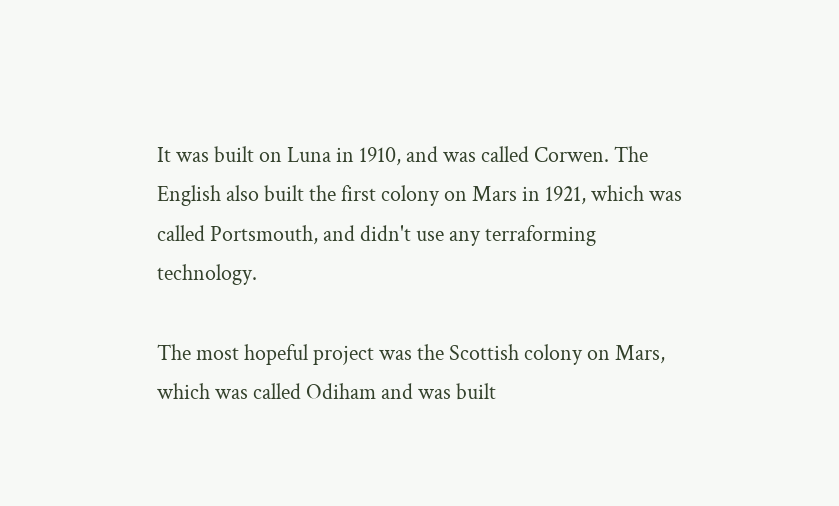It was built on Luna in 1910, and was called Corwen. The English also built the first colony on Mars in 1921, which was called Portsmouth, and didn't use any terraforming technology.

The most hopeful project was the Scottish colony on Mars, which was called Odiham and was built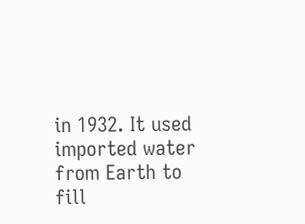in 1932. It used imported water from Earth to fill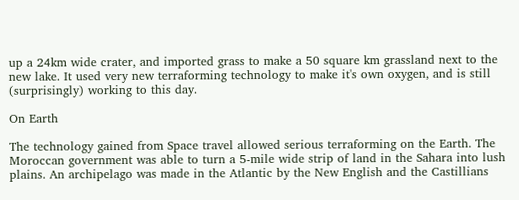up a 24km wide crater, and imported grass to make a 50 square km grassland next to the new lake. It used very new terraforming technology to make it's own oxygen, and is still (surprisingly) working to this day.

On Earth

The technology gained from Space travel allowed serious terraforming on the Earth. The Moroccan government was able to turn a 5-mile wide strip of land in the Sahara into lush plains. An archipelago was made in the Atlantic by the New English and the Castillians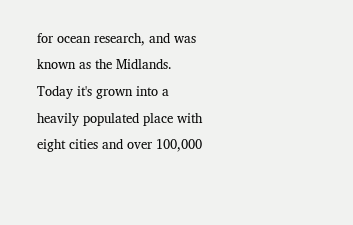for ocean research, and was known as the Midlands. Today it's grown into a heavily populated place with eight cities and over 100,000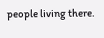people living there.